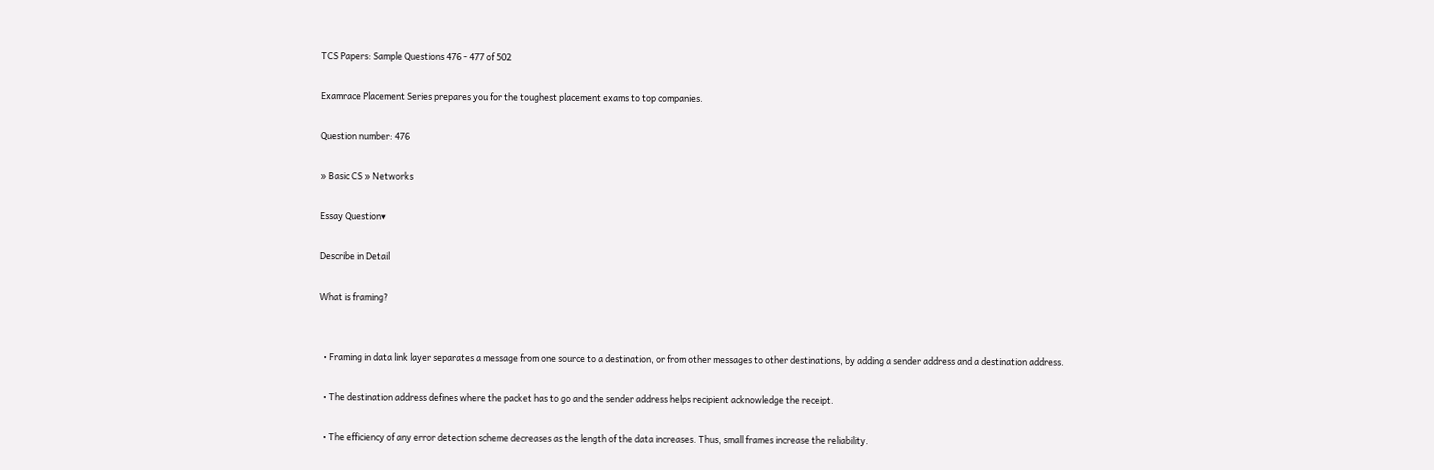TCS Papers: Sample Questions 476 - 477 of 502

Examrace Placement Series prepares you for the toughest placement exams to top companies.

Question number: 476

» Basic CS » Networks

Essay Question▾

Describe in Detail

What is framing?


  • Framing in data link layer separates a message from one source to a destination, or from other messages to other destinations, by adding a sender address and a destination address.

  • The destination address defines where the packet has to go and the sender address helps recipient acknowledge the receipt.

  • The efficiency of any error detection scheme decreases as the length of the data increases. Thus, small frames increase the reliability.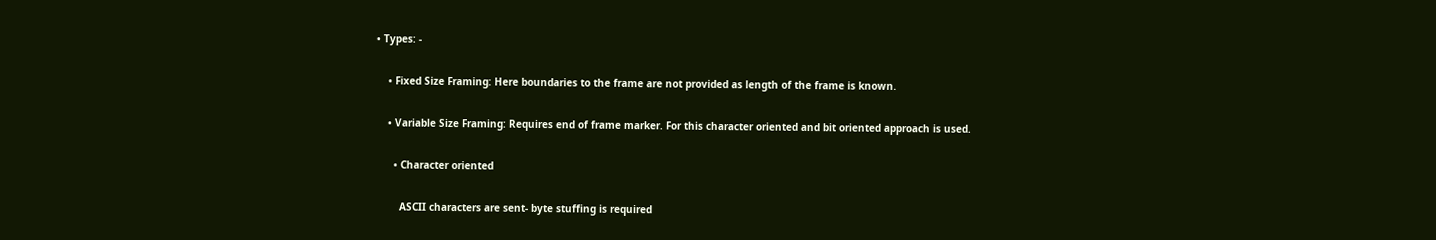• Types: -

    • Fixed Size Framing: Here boundaries to the frame are not provided as length of the frame is known.

    • Variable Size Framing: Requires end of frame marker. For this character oriented and bit oriented approach is used.

      • Character oriented

        ASCII characters are sent- byte stuffing is required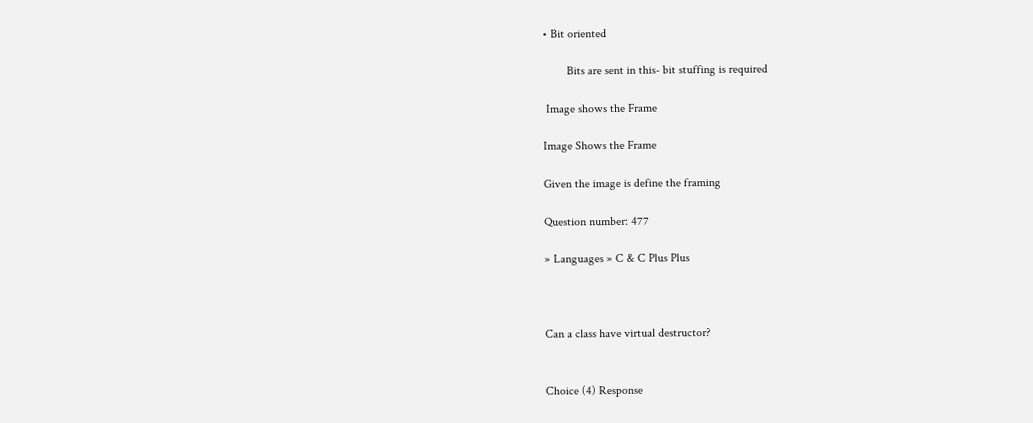• Bit oriented

        Bits are sent in this- bit stuffing is required

 Image shows the Frame

Image Shows the Frame

Given the image is define the framing

Question number: 477

» Languages » C & C Plus Plus



Can a class have virtual destructor?


Choice (4) Response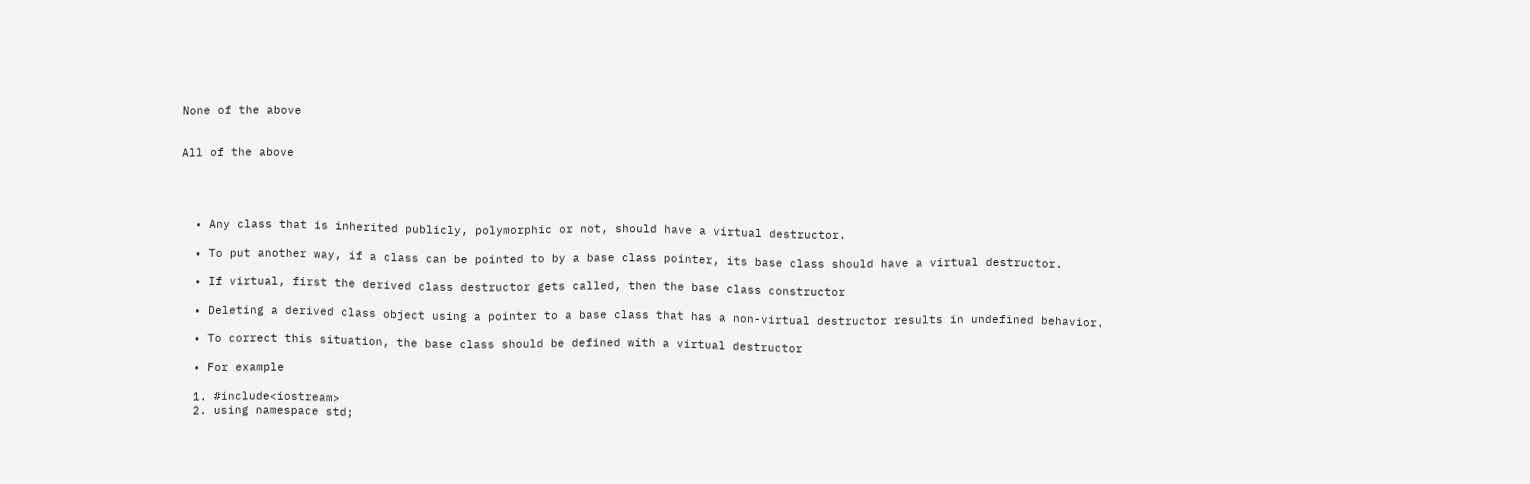None of the above


All of the above




  • Any class that is inherited publicly, polymorphic or not, should have a virtual destructor.

  • To put another way, if a class can be pointed to by a base class pointer, its base class should have a virtual destructor.

  • If virtual, first the derived class destructor gets called, then the base class constructor

  • Deleting a derived class object using a pointer to a base class that has a non-virtual destructor results in undefined behavior.

  • To correct this situation, the base class should be defined with a virtual destructor

  • For example

  1. #include<iostream>
  2. using namespace std;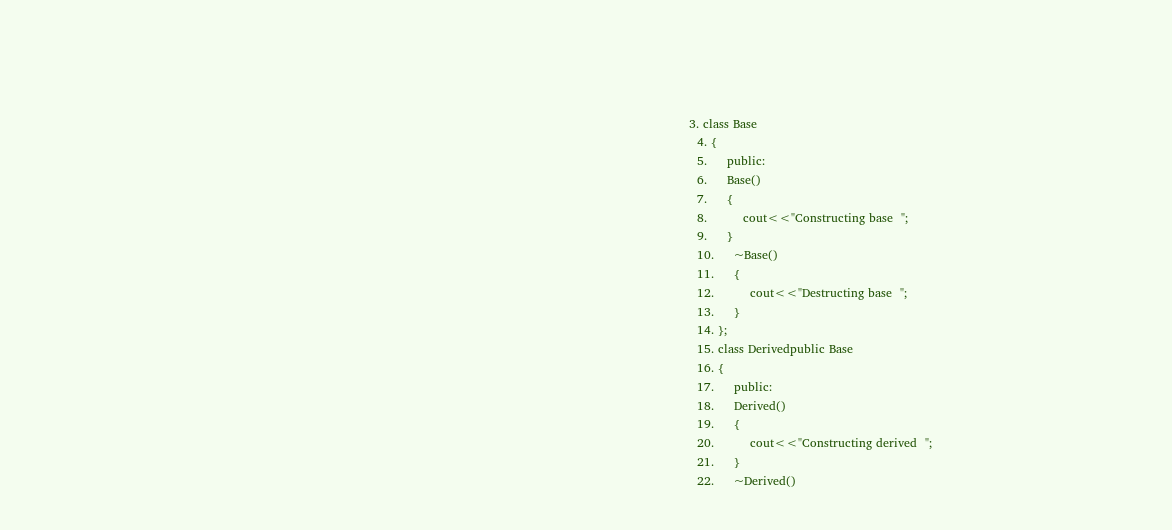3. class Base
  4. {
  5.     public:
  6.     Base()
  7.     {
  8.         cout<<"Constructing base  ";
  9.     }
  10.     ~Base()
  11.     {
  12.         cout<<"Destructing base  ";
  13.     }
  14. };
  15. class Derivedpublic Base
  16. {
  17.     public:
  18.     Derived()
  19.     {
  20.         cout<<"Constructing derived  ";
  21.     }
  22.     ~Derived()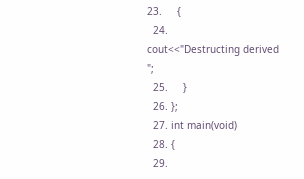23.     {
  24.         cout<<"Destructing derived  ";
  25.     }
  26. };
  27. int main(void)
  28. {
  29.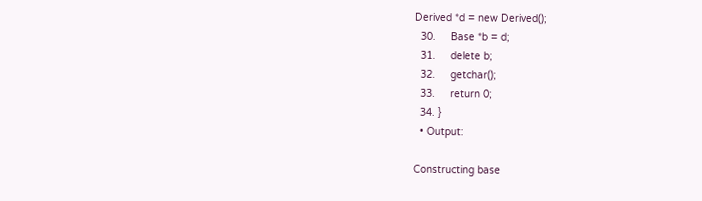Derived *d = new Derived();
  30.     Base *b = d;
  31.     delete b;
  32.     getchar();
  33.     return 0;
  34. }
  • Output:

Constructing base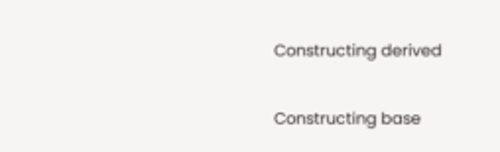Constructing derived

Constructing base